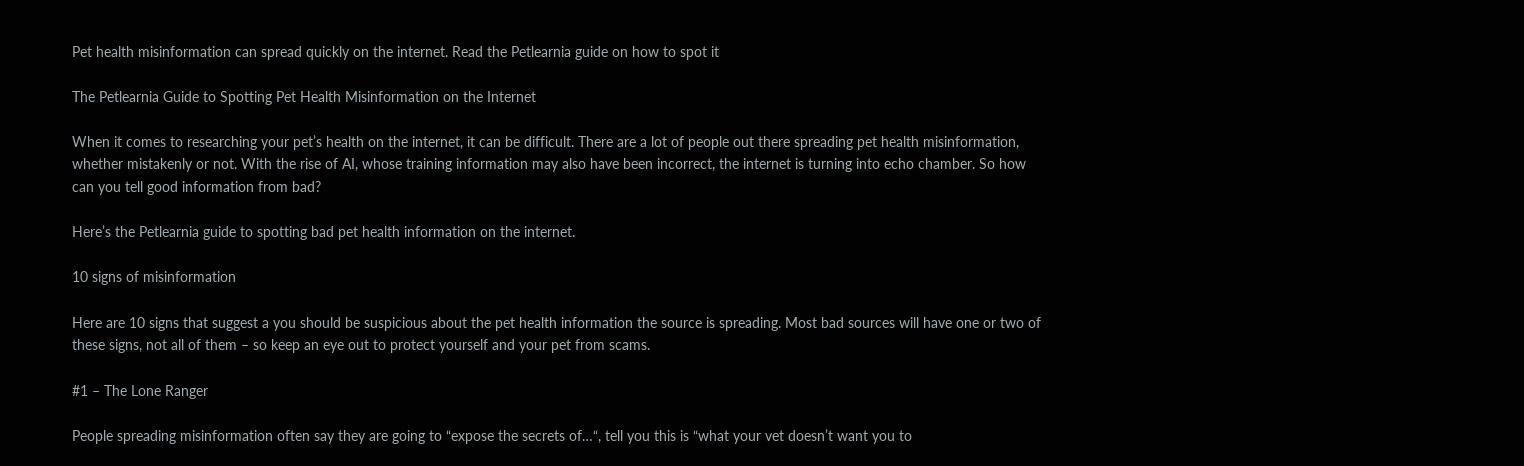Pet health misinformation can spread quickly on the internet. Read the Petlearnia guide on how to spot it

The Petlearnia Guide to Spotting Pet Health Misinformation on the Internet

When it comes to researching your pet’s health on the internet, it can be difficult. There are a lot of people out there spreading pet health misinformation, whether mistakenly or not. With the rise of AI, whose training information may also have been incorrect, the internet is turning into echo chamber. So how can you tell good information from bad?

Here’s the Petlearnia guide to spotting bad pet health information on the internet.

10 signs of misinformation

Here are 10 signs that suggest a you should be suspicious about the pet health information the source is spreading. Most bad sources will have one or two of these signs, not all of them – so keep an eye out to protect yourself and your pet from scams.

#1 – The Lone Ranger

People spreading misinformation often say they are going to “expose the secrets of…“, tell you this is “what your vet doesn’t want you to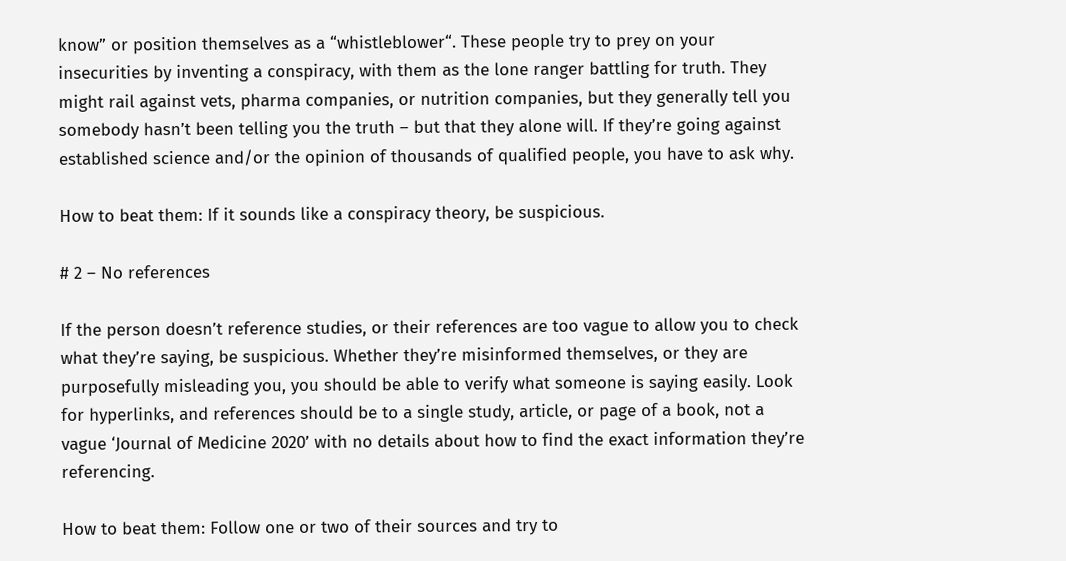know” or position themselves as a “whistleblower“. These people try to prey on your insecurities by inventing a conspiracy, with them as the lone ranger battling for truth. They might rail against vets, pharma companies, or nutrition companies, but they generally tell you somebody hasn’t been telling you the truth – but that they alone will. If they’re going against established science and/or the opinion of thousands of qualified people, you have to ask why.

How to beat them: If it sounds like a conspiracy theory, be suspicious.

# 2 – No references

If the person doesn’t reference studies, or their references are too vague to allow you to check what they’re saying, be suspicious. Whether they’re misinformed themselves, or they are purposefully misleading you, you should be able to verify what someone is saying easily. Look for hyperlinks, and references should be to a single study, article, or page of a book, not a vague ‘Journal of Medicine 2020’ with no details about how to find the exact information they’re referencing.

How to beat them: Follow one or two of their sources and try to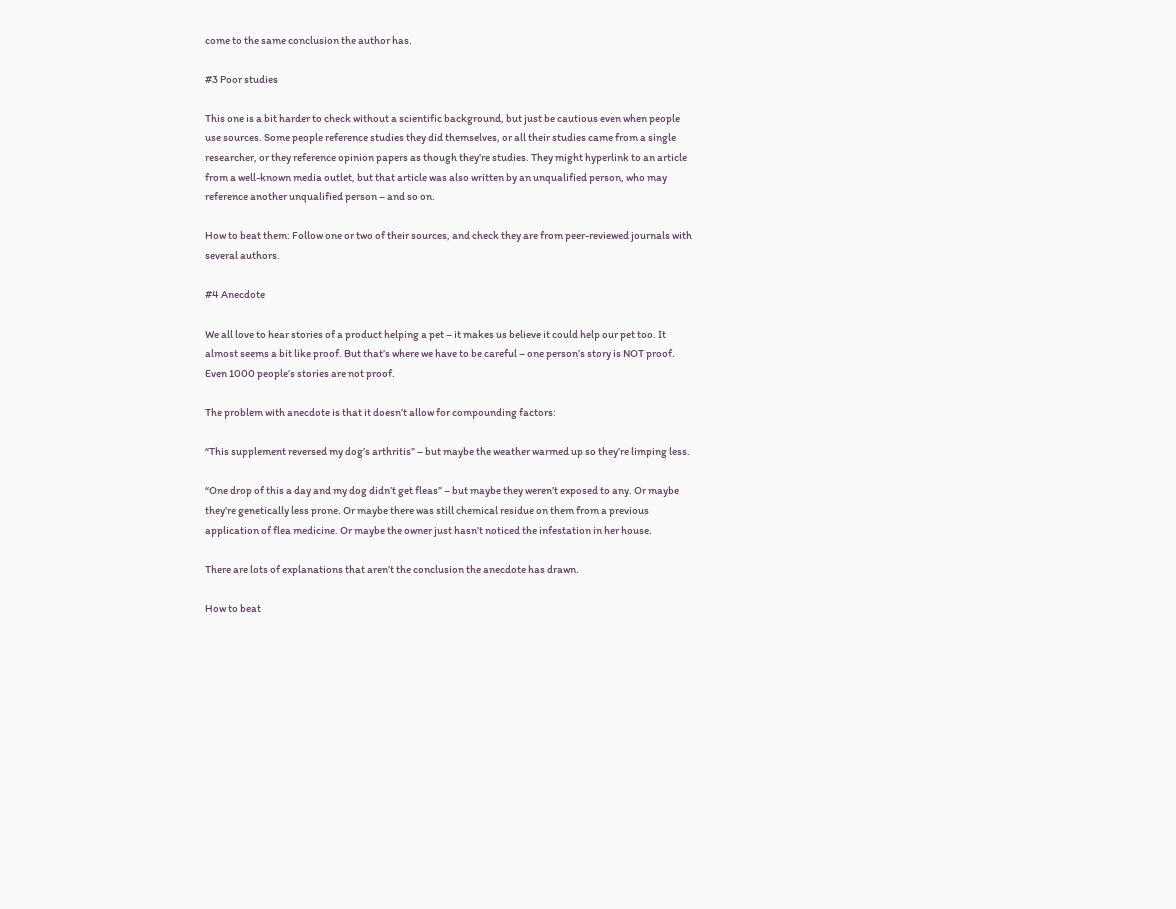come to the same conclusion the author has.

#3 Poor studies

This one is a bit harder to check without a scientific background, but just be cautious even when people use sources. Some people reference studies they did themselves, or all their studies came from a single researcher, or they reference opinion papers as though they’re studies. They might hyperlink to an article from a well-known media outlet, but that article was also written by an unqualified person, who may reference another unqualified person – and so on.

How to beat them: Follow one or two of their sources, and check they are from peer-reviewed journals with several authors.

#4 Anecdote

We all love to hear stories of a product helping a pet – it makes us believe it could help our pet too. It almost seems a bit like proof. But that’s where we have to be careful – one person’s story is NOT proof. Even 1000 people’s stories are not proof.

The problem with anecdote is that it doesn’t allow for compounding factors:

“This supplement reversed my dog’s arthritis” – but maybe the weather warmed up so they’re limping less.

“One drop of this a day and my dog didn’t get fleas” – but maybe they weren’t exposed to any. Or maybe they’re genetically less prone. Or maybe there was still chemical residue on them from a previous application of flea medicine. Or maybe the owner just hasn’t noticed the infestation in her house.

There are lots of explanations that aren’t the conclusion the anecdote has drawn.

How to beat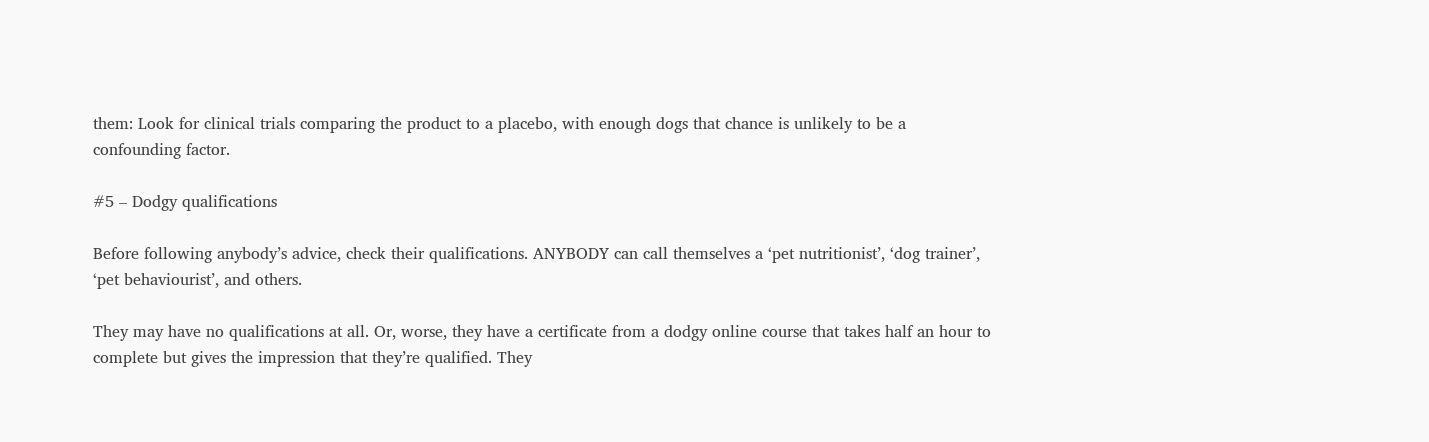them: Look for clinical trials comparing the product to a placebo, with enough dogs that chance is unlikely to be a confounding factor.

#5 – Dodgy qualifications

Before following anybody’s advice, check their qualifications. ANYBODY can call themselves a ‘pet nutritionist’, ‘dog trainer’, ‘pet behaviourist’, and others.

They may have no qualifications at all. Or, worse, they have a certificate from a dodgy online course that takes half an hour to complete but gives the impression that they’re qualified. They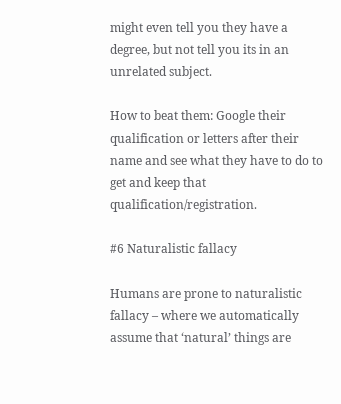might even tell you they have a degree, but not tell you its in an unrelated subject.

How to beat them: Google their qualification or letters after their name and see what they have to do to get and keep that qualification/registration.

#6 Naturalistic fallacy

Humans are prone to naturalistic fallacy – where we automatically assume that ‘natural’ things are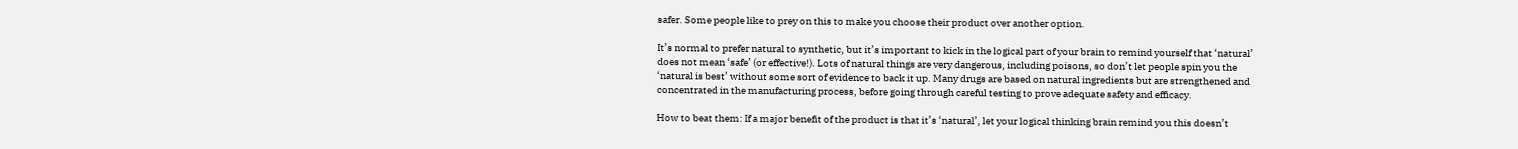safer. Some people like to prey on this to make you choose their product over another option.

It’s normal to prefer natural to synthetic, but it’s important to kick in the logical part of your brain to remind yourself that ‘natural’ does not mean ‘safe’ (or effective!). Lots of natural things are very dangerous, including poisons, so don’t let people spin you the ‘natural is best’ without some sort of evidence to back it up. Many drugs are based on natural ingredients but are strengthened and concentrated in the manufacturing process, before going through careful testing to prove adequate safety and efficacy.

How to beat them: If a major benefit of the product is that it’s ‘natural’, let your logical thinking brain remind you this doesn’t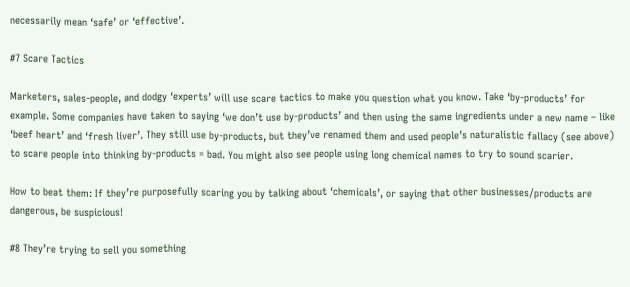necessarily mean ‘safe’ or ‘effective’.

#7 Scare Tactics

Marketers, sales-people, and dodgy ‘experts’ will use scare tactics to make you question what you know. Take ‘by-products’ for example. Some companies have taken to saying ‘we don’t use by-products’ and then using the same ingredients under a new name – like ‘beef heart’ and ‘fresh liver’. They still use by-products, but they’ve renamed them and used people’s naturalistic fallacy (see above) to scare people into thinking by-products = bad. You might also see people using long chemical names to try to sound scarier.

How to beat them: If they’re purposefully scaring you by talking about ‘chemicals’, or saying that other businesses/products are dangerous, be suspicious!

#8 They’re trying to sell you something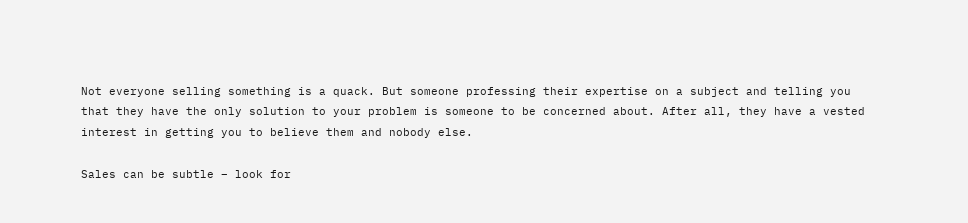Not everyone selling something is a quack. But someone professing their expertise on a subject and telling you that they have the only solution to your problem is someone to be concerned about. After all, they have a vested interest in getting you to believe them and nobody else.

Sales can be subtle – look for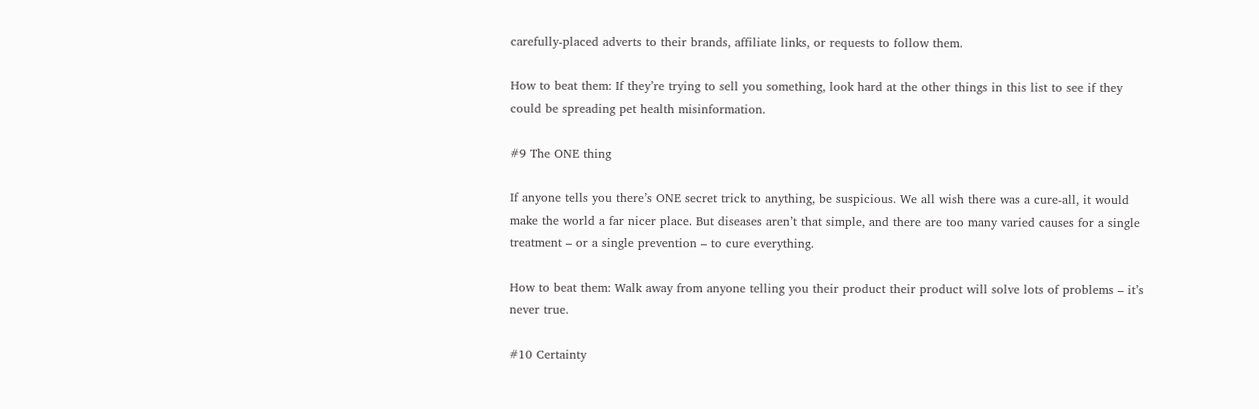carefully-placed adverts to their brands, affiliate links, or requests to follow them.

How to beat them: If they’re trying to sell you something, look hard at the other things in this list to see if they could be spreading pet health misinformation.

#9 The ONE thing

If anyone tells you there’s ONE secret trick to anything, be suspicious. We all wish there was a cure-all, it would make the world a far nicer place. But diseases aren’t that simple, and there are too many varied causes for a single treatment – or a single prevention – to cure everything.

How to beat them: Walk away from anyone telling you their product their product will solve lots of problems – it’s never true.

#10 Certainty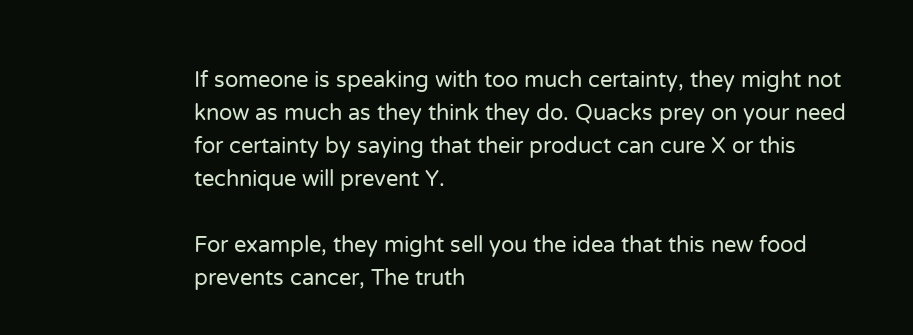If someone is speaking with too much certainty, they might not know as much as they think they do. Quacks prey on your need for certainty by saying that their product can cure X or this technique will prevent Y.

For example, they might sell you the idea that this new food prevents cancer, The truth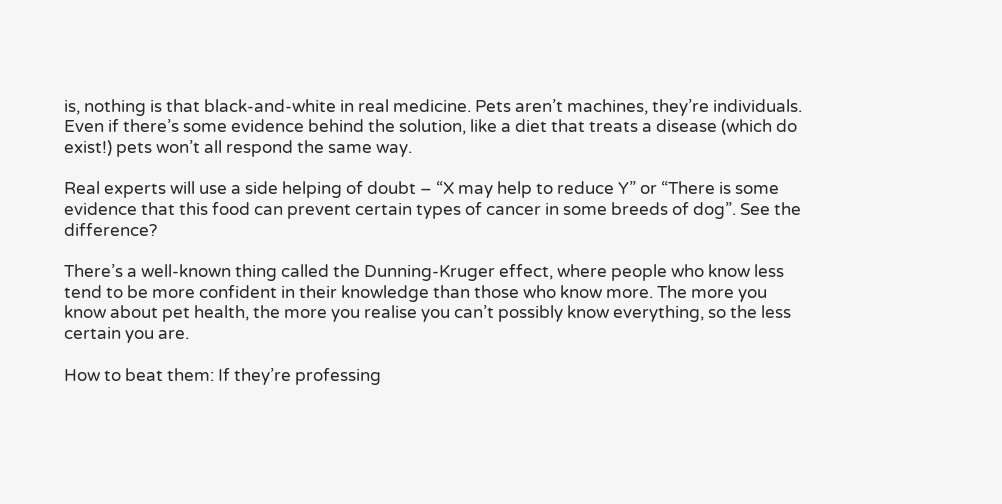is, nothing is that black-and-white in real medicine. Pets aren’t machines, they’re individuals. Even if there’s some evidence behind the solution, like a diet that treats a disease (which do exist!) pets won’t all respond the same way.

Real experts will use a side helping of doubt – “X may help to reduce Y” or “There is some evidence that this food can prevent certain types of cancer in some breeds of dog”. See the difference?

There’s a well-known thing called the Dunning-Kruger effect, where people who know less tend to be more confident in their knowledge than those who know more. The more you know about pet health, the more you realise you can’t possibly know everything, so the less certain you are.

How to beat them: If they’re professing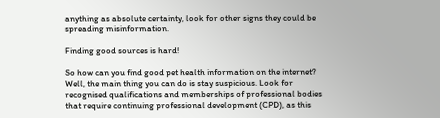anything as absolute certainty, look for other signs they could be spreading misinformation.

Finding good sources is hard!

So how can you find good pet health information on the internet? Well, the main thing you can do is stay suspicious. Look for recognised qualifications and memberships of professional bodies that require continuing professional development (CPD), as this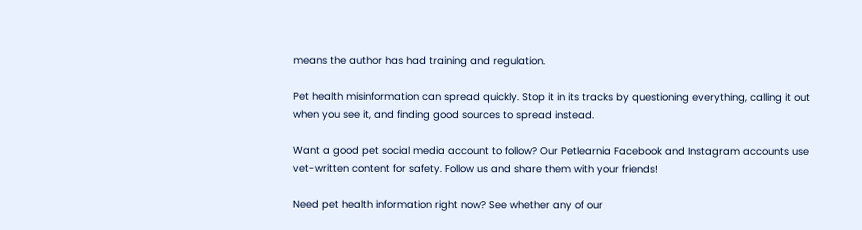means the author has had training and regulation.

Pet health misinformation can spread quickly. Stop it in its tracks by questioning everything, calling it out when you see it, and finding good sources to spread instead.

Want a good pet social media account to follow? Our Petlearnia Facebook and Instagram accounts use vet-written content for safety. Follow us and share them with your friends!

Need pet health information right now? See whether any of our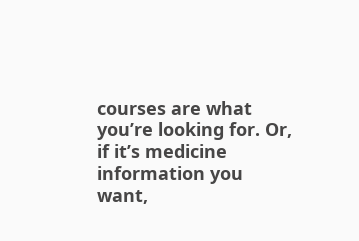courses are what you’re looking for. Or, if it’s medicine information you want,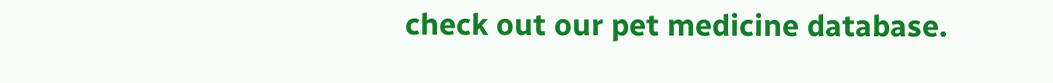check out our pet medicine database.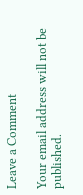Leave a Comment

Your email address will not be published.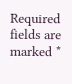Required fields are marked *